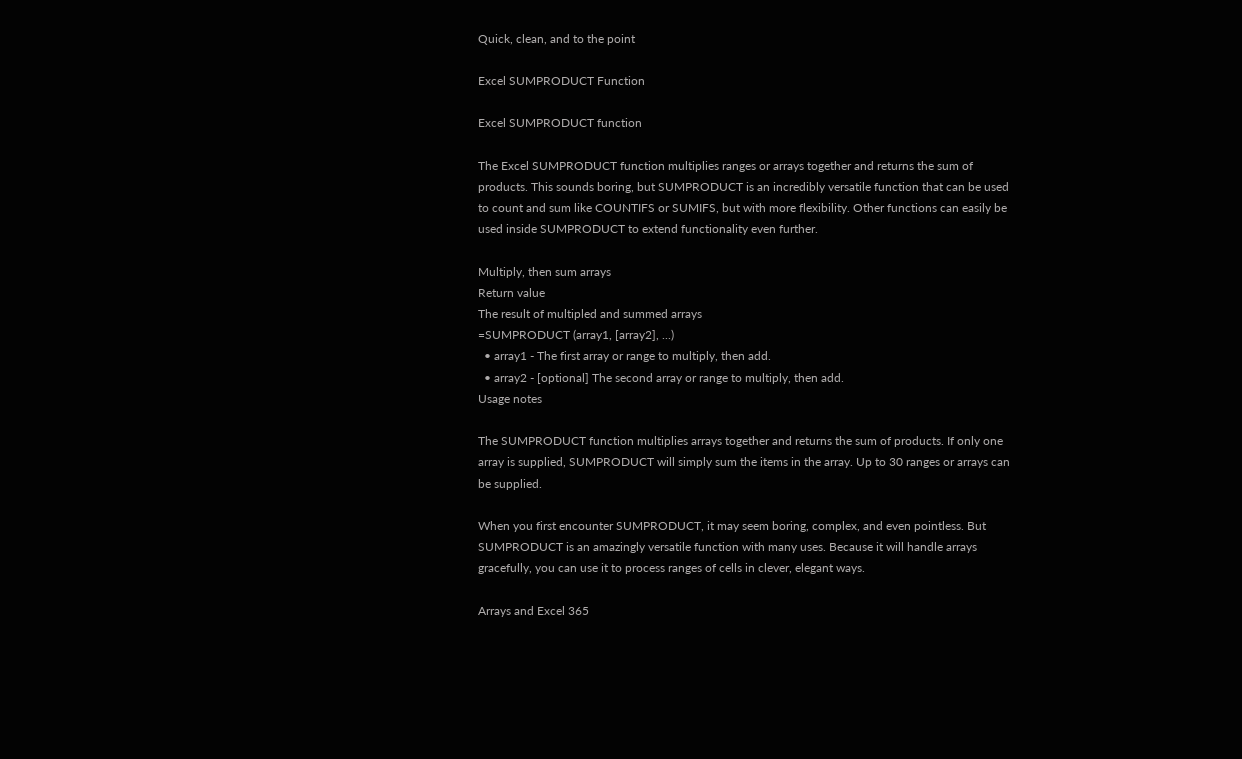Quick, clean, and to the point

Excel SUMPRODUCT Function

Excel SUMPRODUCT function

The Excel SUMPRODUCT function multiplies ranges or arrays together and returns the sum of products. This sounds boring, but SUMPRODUCT is an incredibly versatile function that can be used to count and sum like COUNTIFS or SUMIFS, but with more flexibility. Other functions can easily be used inside SUMPRODUCT to extend functionality even further.

Multiply, then sum arrays
Return value
The result of multipled and summed arrays
=SUMPRODUCT (array1, [array2], ...)
  • array1 - The first array or range to multiply, then add.
  • array2 - [optional] The second array or range to multiply, then add.
Usage notes

The SUMPRODUCT function multiplies arrays together and returns the sum of products. If only one array is supplied, SUMPRODUCT will simply sum the items in the array. Up to 30 ranges or arrays can be supplied.

When you first encounter SUMPRODUCT, it may seem boring, complex, and even pointless. But SUMPRODUCT is an amazingly versatile function with many uses. Because it will handle arrays gracefully, you can use it to process ranges of cells in clever, elegant ways.

Arrays and Excel 365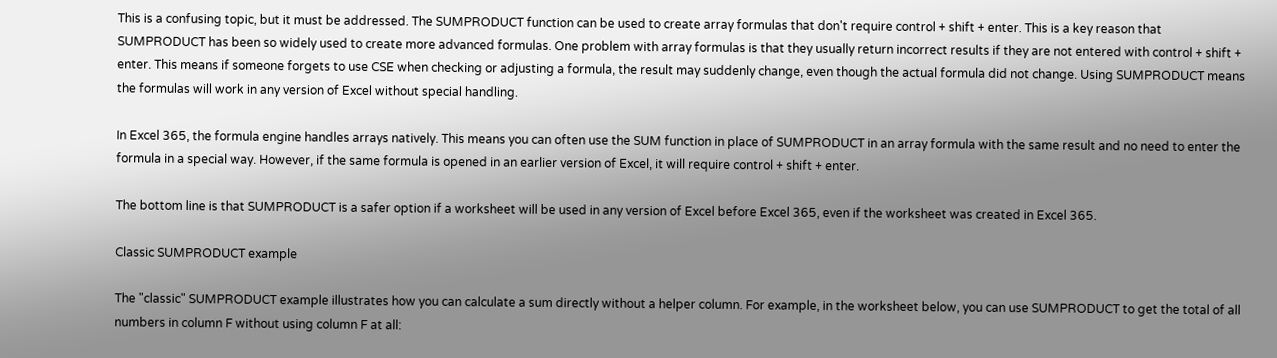This is a confusing topic, but it must be addressed. The SUMPRODUCT function can be used to create array formulas that don't require control + shift + enter. This is a key reason that SUMPRODUCT has been so widely used to create more advanced formulas. One problem with array formulas is that they usually return incorrect results if they are not entered with control + shift + enter. This means if someone forgets to use CSE when checking or adjusting a formula, the result may suddenly change, even though the actual formula did not change. Using SUMPRODUCT means the formulas will work in any version of Excel without special handling.

In Excel 365, the formula engine handles arrays natively. This means you can often use the SUM function in place of SUMPRODUCT in an array formula with the same result and no need to enter the formula in a special way. However, if the same formula is opened in an earlier version of Excel, it will require control + shift + enter.

The bottom line is that SUMPRODUCT is a safer option if a worksheet will be used in any version of Excel before Excel 365, even if the worksheet was created in Excel 365.

Classic SUMPRODUCT example

The "classic" SUMPRODUCT example illustrates how you can calculate a sum directly without a helper column. For example, in the worksheet below, you can use SUMPRODUCT to get the total of all numbers in column F without using column F at all: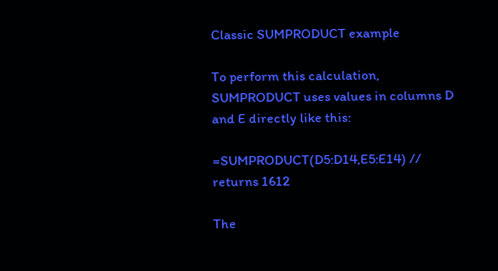Classic SUMPRODUCT example

To perform this calculation, SUMPRODUCT uses values in columns D and E directly like this:

=SUMPRODUCT(D5:D14,E5:E14) // returns 1612

The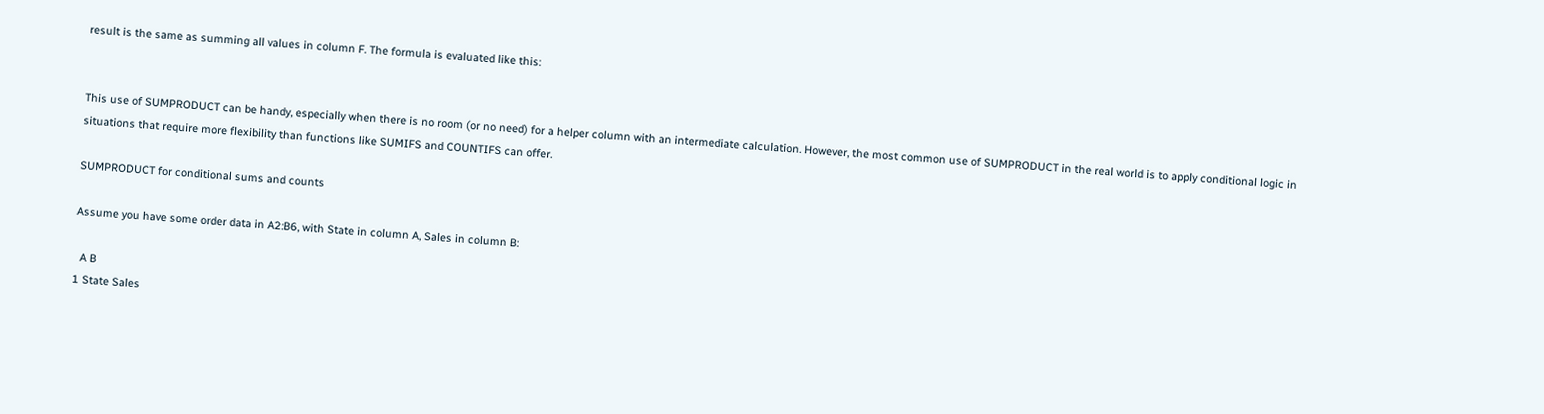result is the same as summing all values in column F. The formula is evaluated like this:


This use of SUMPRODUCT can be handy, especially when there is no room (or no need) for a helper column with an intermediate calculation. However, the most common use of SUMPRODUCT in the real world is to apply conditional logic in situations that require more flexibility than functions like SUMIFS and COUNTIFS can offer.

SUMPRODUCT for conditional sums and counts

Assume you have some order data in A2:B6, with State in column A, Sales in column B:

  A B
1 State Sales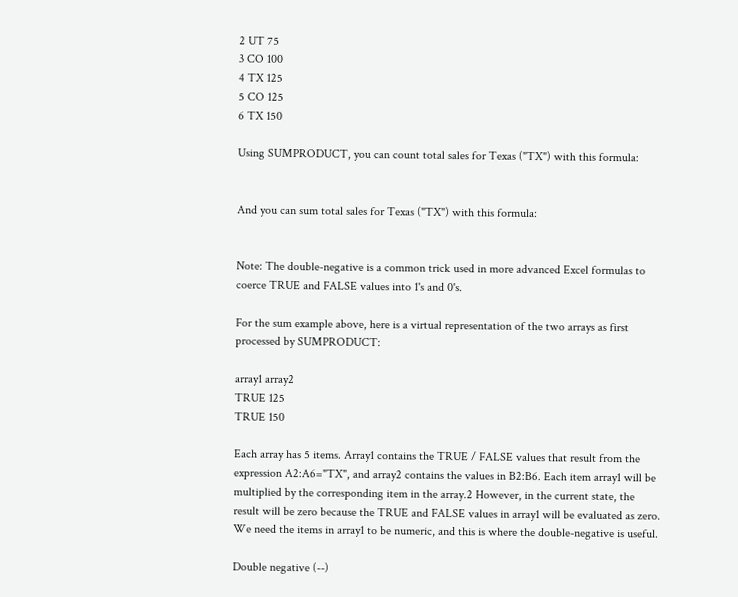2 UT 75
3 CO 100
4 TX 125
5 CO 125
6 TX 150

Using SUMPRODUCT, you can count total sales for Texas ("TX") with this formula:


And you can sum total sales for Texas ("TX") with this formula:


Note: The double-negative is a common trick used in more advanced Excel formulas to coerce TRUE and FALSE values into 1's and 0's.

For the sum example above, here is a virtual representation of the two arrays as first processed by SUMPRODUCT:

array1 array2
TRUE 125
TRUE 150

Each array has 5 items. Array1 contains the TRUE / FALSE values that result from the expression A2:A6="TX", and array2 contains the values in B2:B6. Each item array1 will be multiplied by the corresponding item in the array.2 However, in the current state, the result will be zero because the TRUE and FALSE values in array1 will be evaluated as zero. We need the items in array1 to be numeric, and this is where the double-negative is useful.

Double negative (--)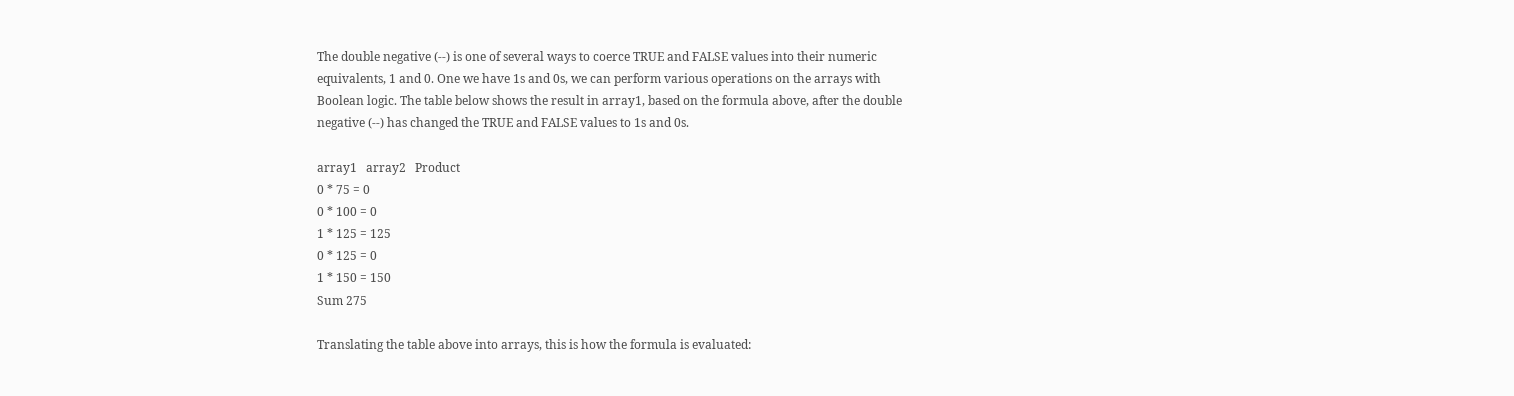The double negative (--) is one of several ways to coerce TRUE and FALSE values into their numeric equivalents, 1 and 0. One we have 1s and 0s, we can perform various operations on the arrays with Boolean logic. The table below shows the result in array1, based on the formula above, after the double negative (--) has changed the TRUE and FALSE values to 1s and 0s.

array1   array2   Product
0 * 75 = 0
0 * 100 = 0
1 * 125 = 125
0 * 125 = 0
1 * 150 = 150
Sum 275

Translating the table above into arrays, this is how the formula is evaluated: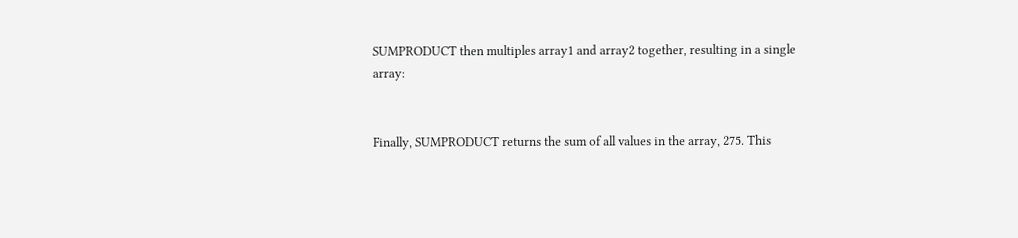SUMPRODUCT then multiples array1 and array2 together, resulting in a single array:


Finally, SUMPRODUCT returns the sum of all values in the array, 275. This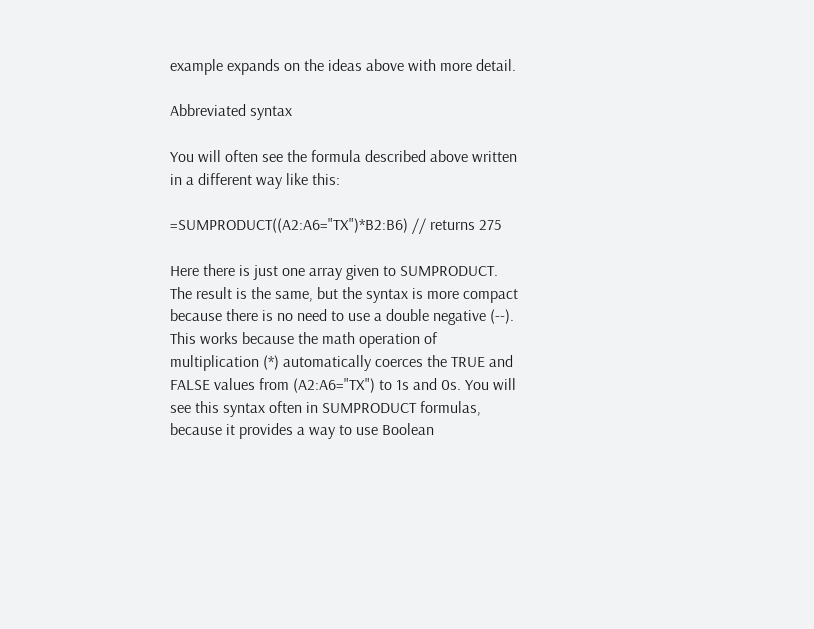example expands on the ideas above with more detail.

Abbreviated syntax

You will often see the formula described above written in a different way like this:

=SUMPRODUCT((A2:A6="TX")*B2:B6) // returns 275

Here there is just one array given to SUMPRODUCT.  The result is the same, but the syntax is more compact because there is no need to use a double negative (--). This works because the math operation of multiplication (*) automatically coerces the TRUE and FALSE values from (A2:A6="TX") to 1s and 0s. You will see this syntax often in SUMPRODUCT formulas, because it provides a way to use Boolean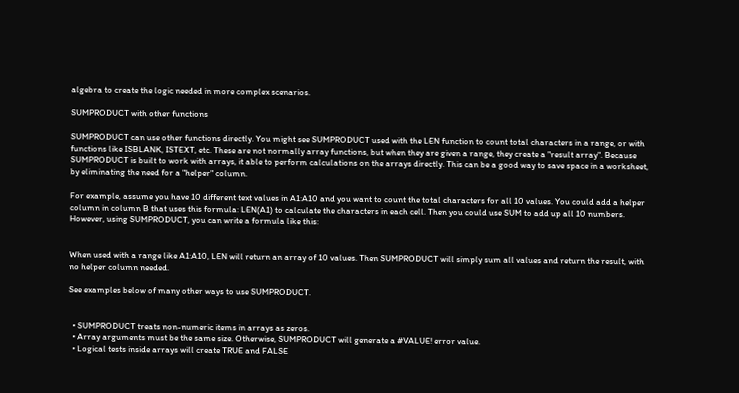algebra to create the logic needed in more complex scenarios.

SUMPRODUCT with other functions

SUMPRODUCT can use other functions directly. You might see SUMPRODUCT used with the LEN function to count total characters in a range, or with functions like ISBLANK, ISTEXT, etc. These are not normally array functions, but when they are given a range, they create a "result array". Because SUMPRODUCT is built to work with arrays, it able to perform calculations on the arrays directly. This can be a good way to save space in a worksheet, by eliminating the need for a "helper" column.

For example, assume you have 10 different text values in A1:A10 and you want to count the total characters for all 10 values. You could add a helper column in column B that uses this formula: LEN(A1) to calculate the characters in each cell. Then you could use SUM to add up all 10 numbers. However, using SUMPRODUCT, you can write a formula like this:


When used with a range like A1:A10, LEN will return an array of 10 values. Then SUMPRODUCT will simply sum all values and return the result, with no helper column needed.

See examples below of many other ways to use SUMPRODUCT.


  • SUMPRODUCT treats non-numeric items in arrays as zeros.
  • Array arguments must be the same size. Otherwise, SUMPRODUCT will generate a #VALUE! error value.
  • Logical tests inside arrays will create TRUE and FALSE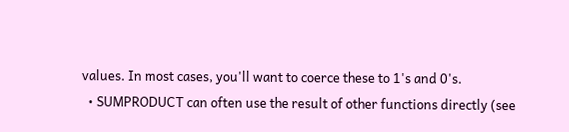values. In most cases, you'll want to coerce these to 1's and 0's.
  • SUMPRODUCT can often use the result of other functions directly (see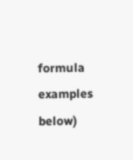formula examples below)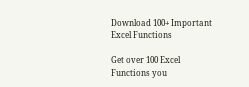Download 100+ Important Excel Functions

Get over 100 Excel Functions you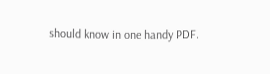should know in one handy PDF.